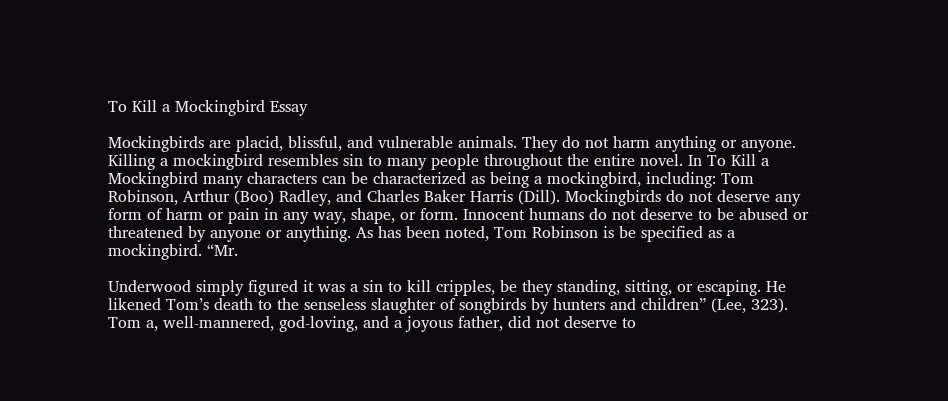To Kill a Mockingbird Essay

Mockingbirds are placid, blissful, and vulnerable animals. They do not harm anything or anyone. Killing a mockingbird resembles sin to many people throughout the entire novel. In To Kill a Mockingbird many characters can be characterized as being a mockingbird, including: Tom Robinson, Arthur (Boo) Radley, and Charles Baker Harris (Dill). Mockingbirds do not deserve any form of harm or pain in any way, shape, or form. Innocent humans do not deserve to be abused or threatened by anyone or anything. As has been noted, Tom Robinson is be specified as a mockingbird. “Mr.

Underwood simply figured it was a sin to kill cripples, be they standing, sitting, or escaping. He likened Tom’s death to the senseless slaughter of songbirds by hunters and children” (Lee, 323). Tom a, well-mannered, god-loving, and a joyous father, did not deserve to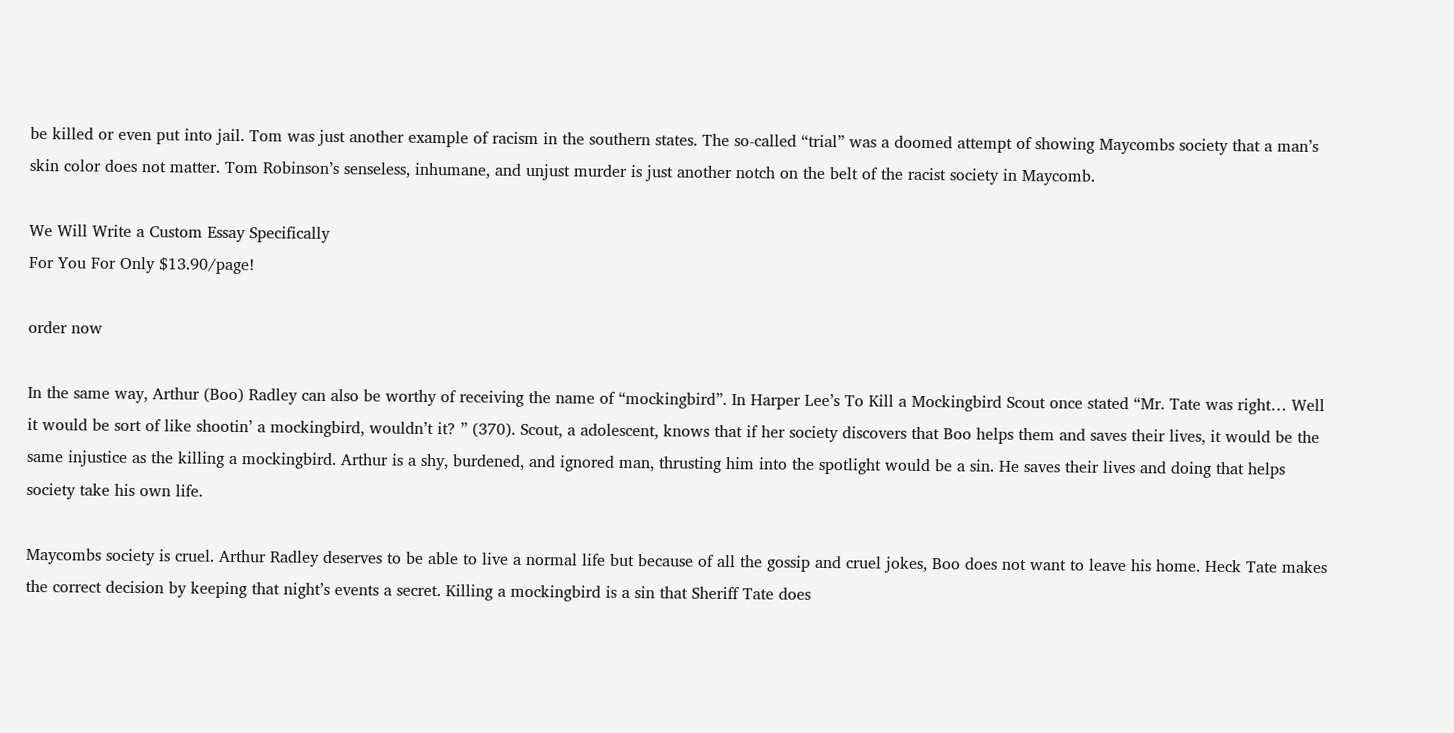be killed or even put into jail. Tom was just another example of racism in the southern states. The so-called “trial” was a doomed attempt of showing Maycombs society that a man’s skin color does not matter. Tom Robinson’s senseless, inhumane, and unjust murder is just another notch on the belt of the racist society in Maycomb.

We Will Write a Custom Essay Specifically
For You For Only $13.90/page!

order now

In the same way, Arthur (Boo) Radley can also be worthy of receiving the name of “mockingbird”. In Harper Lee’s To Kill a Mockingbird Scout once stated “Mr. Tate was right… Well it would be sort of like shootin’ a mockingbird, wouldn’t it? ” (370). Scout, a adolescent, knows that if her society discovers that Boo helps them and saves their lives, it would be the same injustice as the killing a mockingbird. Arthur is a shy, burdened, and ignored man, thrusting him into the spotlight would be a sin. He saves their lives and doing that helps society take his own life.

Maycombs society is cruel. Arthur Radley deserves to be able to live a normal life but because of all the gossip and cruel jokes, Boo does not want to leave his home. Heck Tate makes the correct decision by keeping that night’s events a secret. Killing a mockingbird is a sin that Sheriff Tate does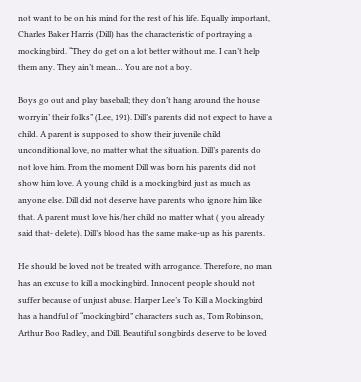not want to be on his mind for the rest of his life. Equally important, Charles Baker Harris (Dill) has the characteristic of portraying a mockingbird. “They do get on a lot better without me. I can’t help them any. They ain’t mean… You are not a boy.

Boys go out and play baseball; they don’t hang around the house worryin’ their folks” (Lee, 191). Dill’s parents did not expect to have a child. A parent is supposed to show their juvenile child unconditional love, no matter what the situation. Dill’s parents do not love him. From the moment Dill was born his parents did not show him love. A young child is a mockingbird just as much as anyone else. Dill did not deserve have parents who ignore him like that. A parent must love his/her child no matter what ( you already said that- delete). Dill’s blood has the same make-up as his parents.

He should be loved not be treated with arrogance. Therefore, no man has an excuse to kill a mockingbird. Innocent people should not suffer because of unjust abuse. Harper Lee’s To Kill a Mockingbird has a handful of “mockingbird” characters such as, Tom Robinson, Arthur Boo Radley, and Dill. Beautiful songbirds deserve to be loved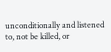unconditionally and listened to, not be killed, or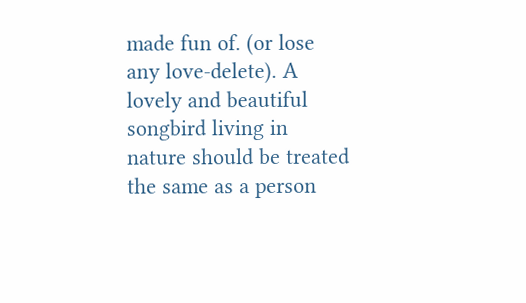made fun of. (or lose any love-delete). A lovely and beautiful songbird living in nature should be treated the same as a person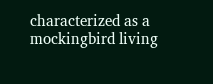characterized as a mockingbird living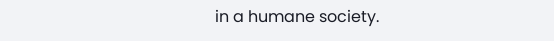in a humane society.